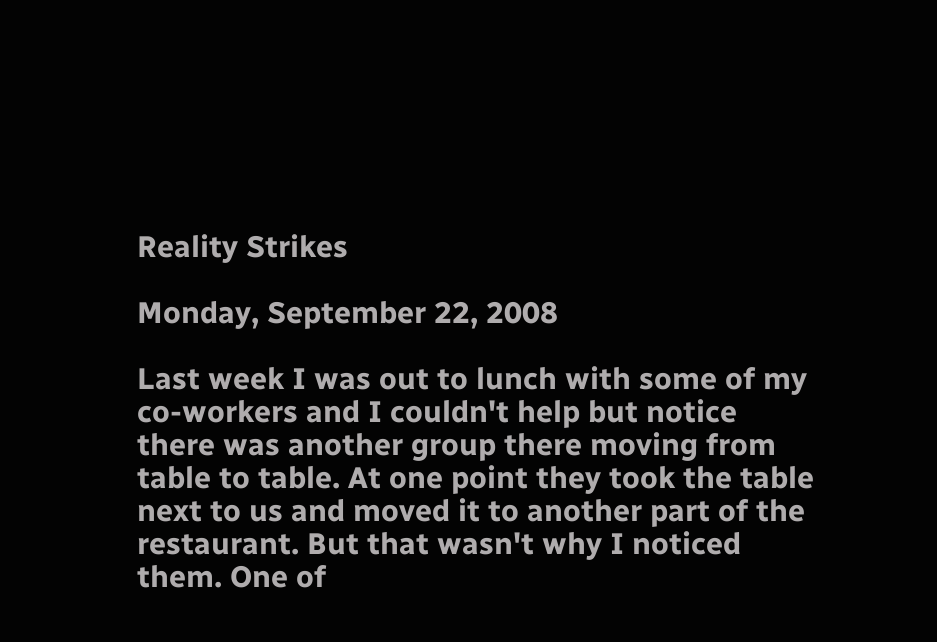Reality Strikes

Monday, September 22, 2008

Last week I was out to lunch with some of my co-workers and I couldn't help but notice there was another group there moving from table to table. At one point they took the table next to us and moved it to another part of the restaurant. But that wasn't why I noticed them. One of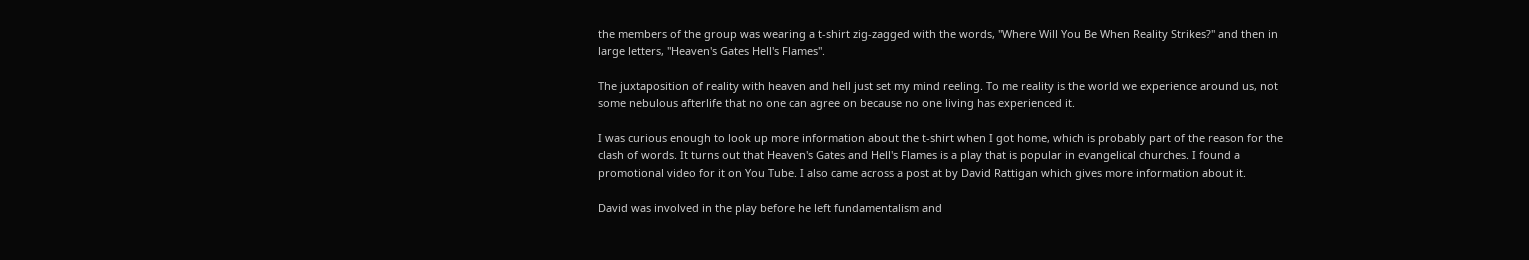the members of the group was wearing a t-shirt zig-zagged with the words, "Where Will You Be When Reality Strikes?" and then in large letters, "Heaven's Gates Hell's Flames".

The juxtaposition of reality with heaven and hell just set my mind reeling. To me reality is the world we experience around us, not some nebulous afterlife that no one can agree on because no one living has experienced it.

I was curious enough to look up more information about the t-shirt when I got home, which is probably part of the reason for the clash of words. It turns out that Heaven's Gates and Hell's Flames is a play that is popular in evangelical churches. I found a promotional video for it on You Tube. I also came across a post at by David Rattigan which gives more information about it.

David was involved in the play before he left fundamentalism and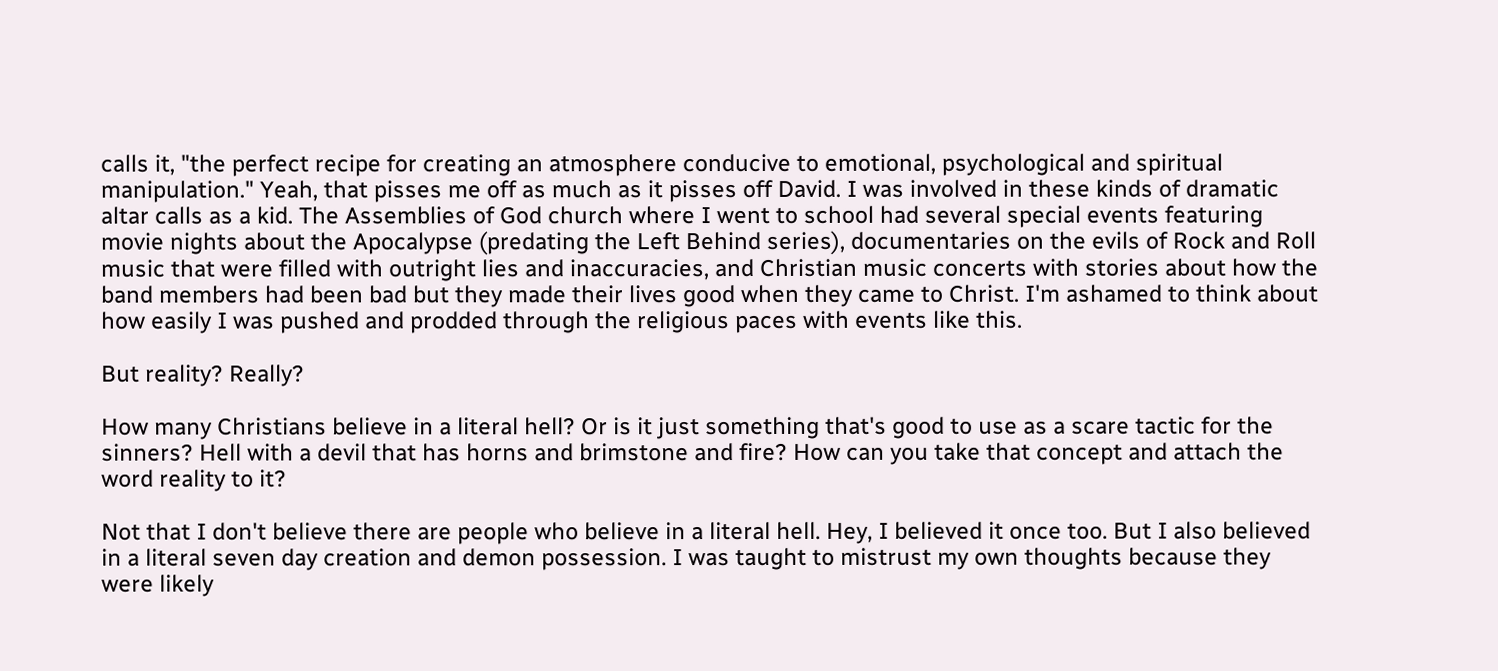calls it, "the perfect recipe for creating an atmosphere conducive to emotional, psychological and spiritual manipulation." Yeah, that pisses me off as much as it pisses off David. I was involved in these kinds of dramatic altar calls as a kid. The Assemblies of God church where I went to school had several special events featuring movie nights about the Apocalypse (predating the Left Behind series), documentaries on the evils of Rock and Roll music that were filled with outright lies and inaccuracies, and Christian music concerts with stories about how the band members had been bad but they made their lives good when they came to Christ. I'm ashamed to think about how easily I was pushed and prodded through the religious paces with events like this.

But reality? Really?

How many Christians believe in a literal hell? Or is it just something that's good to use as a scare tactic for the sinners? Hell with a devil that has horns and brimstone and fire? How can you take that concept and attach the word reality to it?

Not that I don't believe there are people who believe in a literal hell. Hey, I believed it once too. But I also believed in a literal seven day creation and demon possession. I was taught to mistrust my own thoughts because they were likely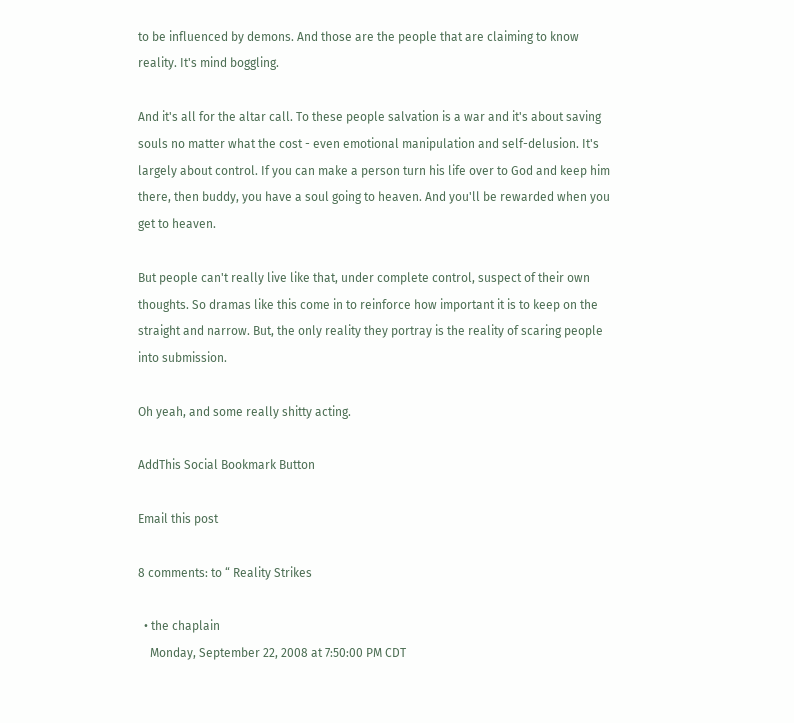to be influenced by demons. And those are the people that are claiming to know reality. It's mind boggling.

And it's all for the altar call. To these people salvation is a war and it's about saving souls no matter what the cost - even emotional manipulation and self-delusion. It's largely about control. If you can make a person turn his life over to God and keep him there, then buddy, you have a soul going to heaven. And you'll be rewarded when you get to heaven.

But people can't really live like that, under complete control, suspect of their own thoughts. So dramas like this come in to reinforce how important it is to keep on the straight and narrow. But, the only reality they portray is the reality of scaring people into submission.

Oh yeah, and some really shitty acting.

AddThis Social Bookmark Button

Email this post

8 comments: to “ Reality Strikes

  • the chaplain
    Monday, September 22, 2008 at 7:50:00 PM CDT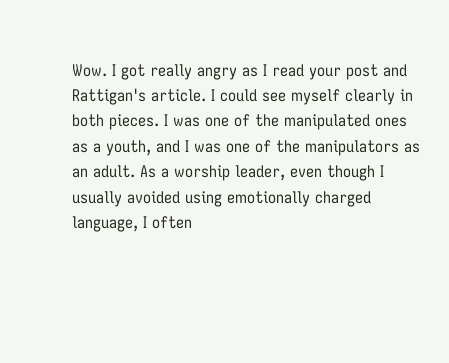Wow. I got really angry as I read your post and Rattigan's article. I could see myself clearly in both pieces. I was one of the manipulated ones as a youth, and I was one of the manipulators as an adult. As a worship leader, even though I usually avoided using emotionally charged language, I often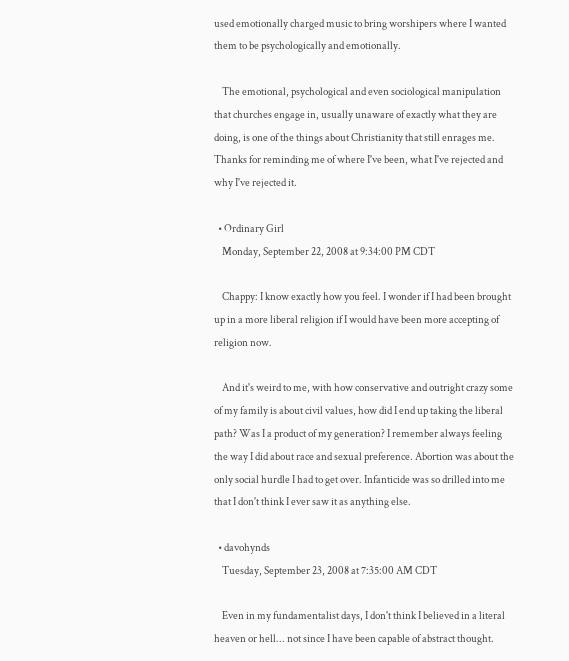used emotionally charged music to bring worshipers where I wanted them to be psychologically and emotionally.

    The emotional, psychological and even sociological manipulation that churches engage in, usually unaware of exactly what they are doing, is one of the things about Christianity that still enrages me. Thanks for reminding me of where I've been, what I've rejected and why I've rejected it.

  • Ordinary Girl
    Monday, September 22, 2008 at 9:34:00 PM CDT

    Chappy: I know exactly how you feel. I wonder if I had been brought up in a more liberal religion if I would have been more accepting of religion now.

    And it's weird to me, with how conservative and outright crazy some of my family is about civil values, how did I end up taking the liberal path? Was I a product of my generation? I remember always feeling the way I did about race and sexual preference. Abortion was about the only social hurdle I had to get over. Infanticide was so drilled into me that I don't think I ever saw it as anything else.

  • davohynds
    Tuesday, September 23, 2008 at 7:35:00 AM CDT

    Even in my fundamentalist days, I don't think I believed in a literal heaven or hell... not since I have been capable of abstract thought.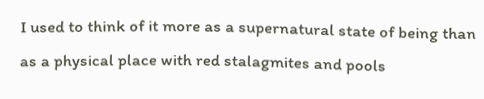I used to think of it more as a supernatural state of being than as a physical place with red stalagmites and pools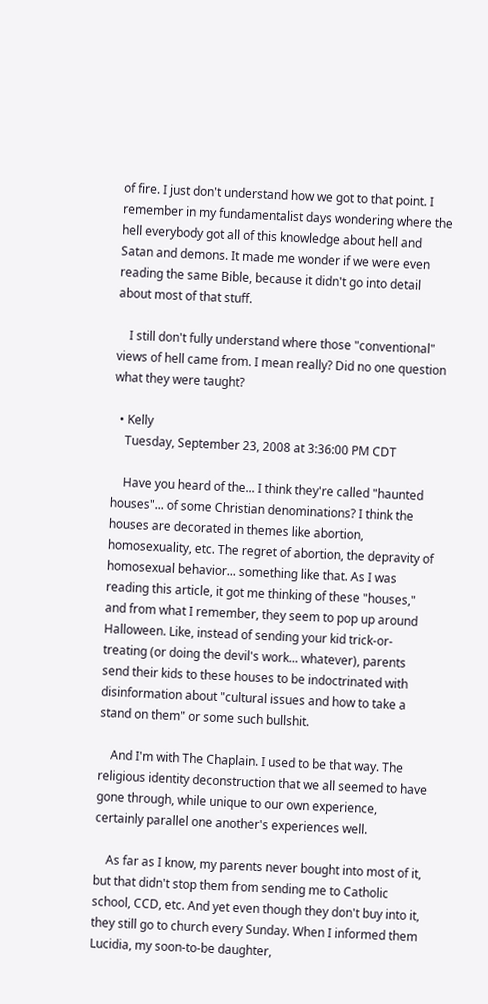of fire. I just don't understand how we got to that point. I remember in my fundamentalist days wondering where the hell everybody got all of this knowledge about hell and Satan and demons. It made me wonder if we were even reading the same Bible, because it didn't go into detail about most of that stuff.

    I still don't fully understand where those "conventional" views of hell came from. I mean really? Did no one question what they were taught?

  • Kelly
    Tuesday, September 23, 2008 at 3:36:00 PM CDT

    Have you heard of the... I think they're called "haunted houses"... of some Christian denominations? I think the houses are decorated in themes like abortion, homosexuality, etc. The regret of abortion, the depravity of homosexual behavior... something like that. As I was reading this article, it got me thinking of these "houses," and from what I remember, they seem to pop up around Halloween. Like, instead of sending your kid trick-or-treating (or doing the devil's work... whatever), parents send their kids to these houses to be indoctrinated with disinformation about "cultural issues and how to take a stand on them" or some such bullshit.

    And I'm with The Chaplain. I used to be that way. The religious identity deconstruction that we all seemed to have gone through, while unique to our own experience, certainly parallel one another's experiences well.

    As far as I know, my parents never bought into most of it, but that didn't stop them from sending me to Catholic school, CCD, etc. And yet even though they don't buy into it, they still go to church every Sunday. When I informed them Lucidia, my soon-to-be daughter,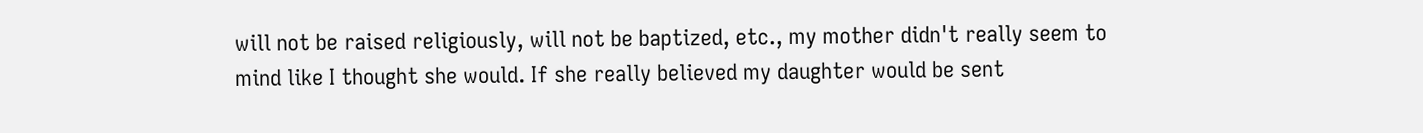will not be raised religiously, will not be baptized, etc., my mother didn't really seem to mind like I thought she would. If she really believed my daughter would be sent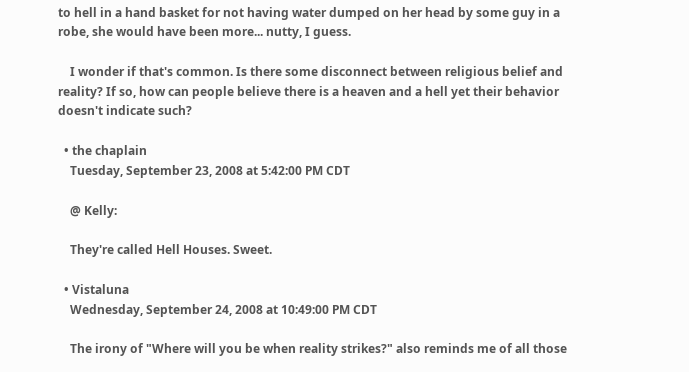to hell in a hand basket for not having water dumped on her head by some guy in a robe, she would have been more... nutty, I guess.

    I wonder if that's common. Is there some disconnect between religious belief and reality? If so, how can people believe there is a heaven and a hell yet their behavior doesn't indicate such?

  • the chaplain
    Tuesday, September 23, 2008 at 5:42:00 PM CDT

    @ Kelly:

    They're called Hell Houses. Sweet.

  • Vistaluna
    Wednesday, September 24, 2008 at 10:49:00 PM CDT

    The irony of "Where will you be when reality strikes?" also reminds me of all those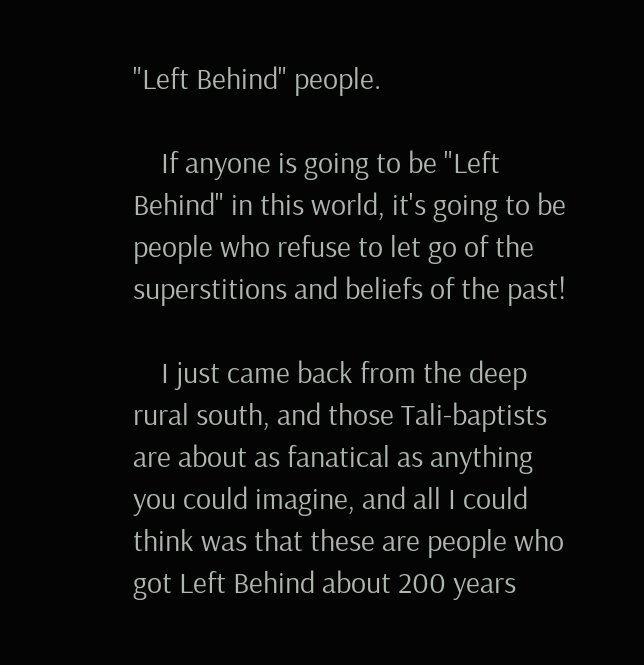"Left Behind" people.

    If anyone is going to be "Left Behind" in this world, it's going to be people who refuse to let go of the superstitions and beliefs of the past!

    I just came back from the deep rural south, and those Tali-baptists are about as fanatical as anything you could imagine, and all I could think was that these are people who got Left Behind about 200 years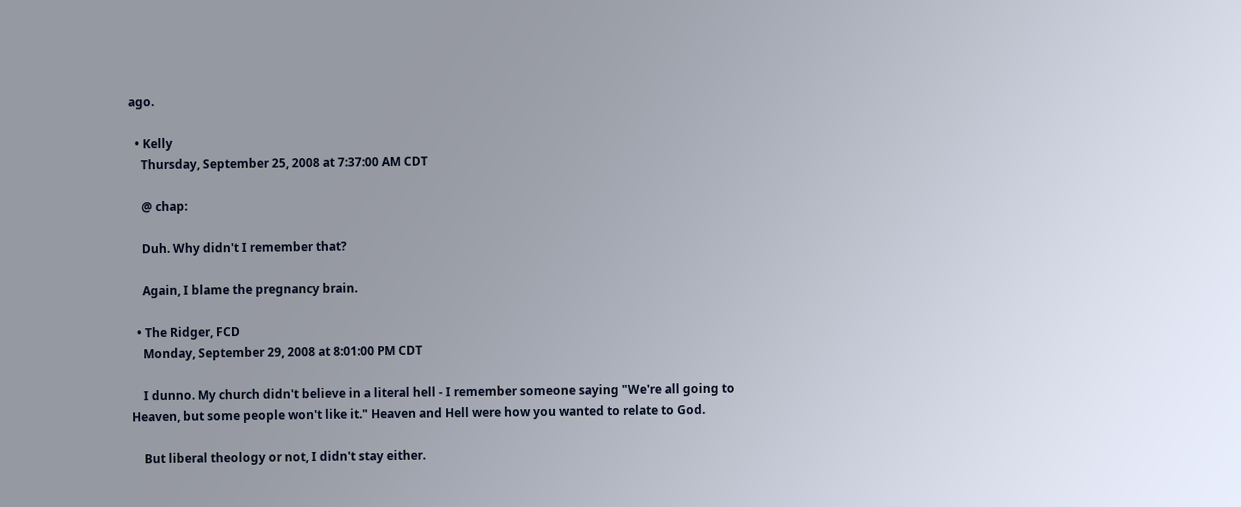ago.

  • Kelly
    Thursday, September 25, 2008 at 7:37:00 AM CDT

    @ chap:

    Duh. Why didn't I remember that?

    Again, I blame the pregnancy brain.

  • The Ridger, FCD
    Monday, September 29, 2008 at 8:01:00 PM CDT

    I dunno. My church didn't believe in a literal hell - I remember someone saying "We're all going to Heaven, but some people won't like it." Heaven and Hell were how you wanted to relate to God.

    But liberal theology or not, I didn't stay either.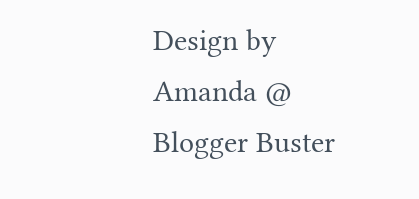Design by Amanda @ Blogger Buster